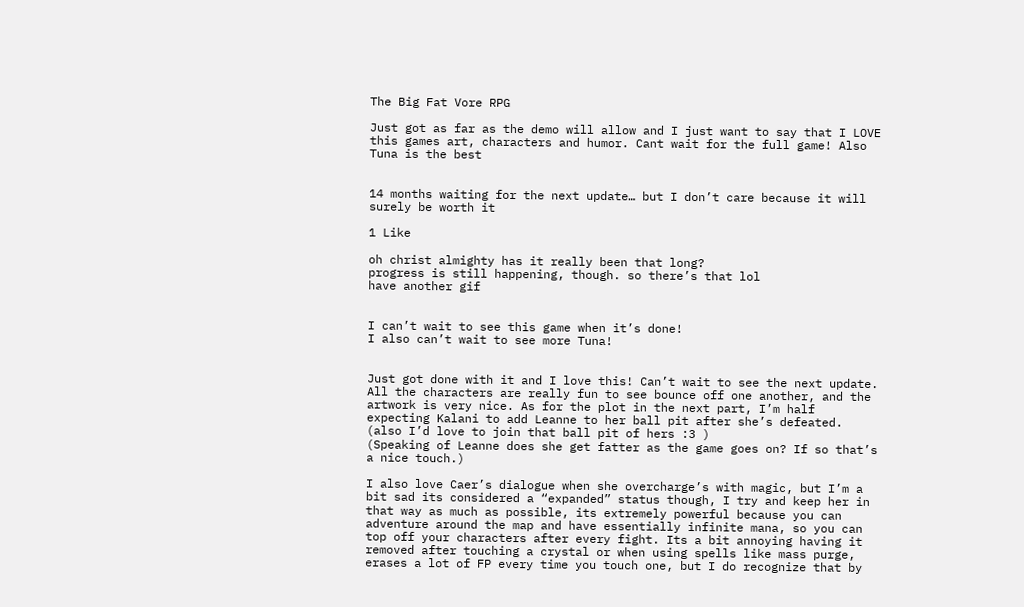The Big Fat Vore RPG

Just got as far as the demo will allow and I just want to say that I LOVE this games art, characters and humor. Cant wait for the full game! Also Tuna is the best


14 months waiting for the next update… but I don’t care because it will surely be worth it

1 Like

oh christ almighty has it really been that long?
progress is still happening, though. so there’s that lol
have another gif


I can’t wait to see this game when it’s done!
I also can’t wait to see more Tuna!


Just got done with it and I love this! Can’t wait to see the next update. All the characters are really fun to see bounce off one another, and the artwork is very nice. As for the plot in the next part, I’m half expecting Kalani to add Leanne to her ball pit after she’s defeated. (also I’d love to join that ball pit of hers :3 )
(Speaking of Leanne does she get fatter as the game goes on? If so that’s a nice touch.)

I also love Caer’s dialogue when she overcharge’s with magic, but I’m a bit sad its considered a “expanded” status though, I try and keep her in that way as much as possible, its extremely powerful because you can adventure around the map and have essentially infinite mana, so you can top off your characters after every fight. Its a bit annoying having it removed after touching a crystal or when using spells like mass purge, erases a lot of FP every time you touch one, but I do recognize that by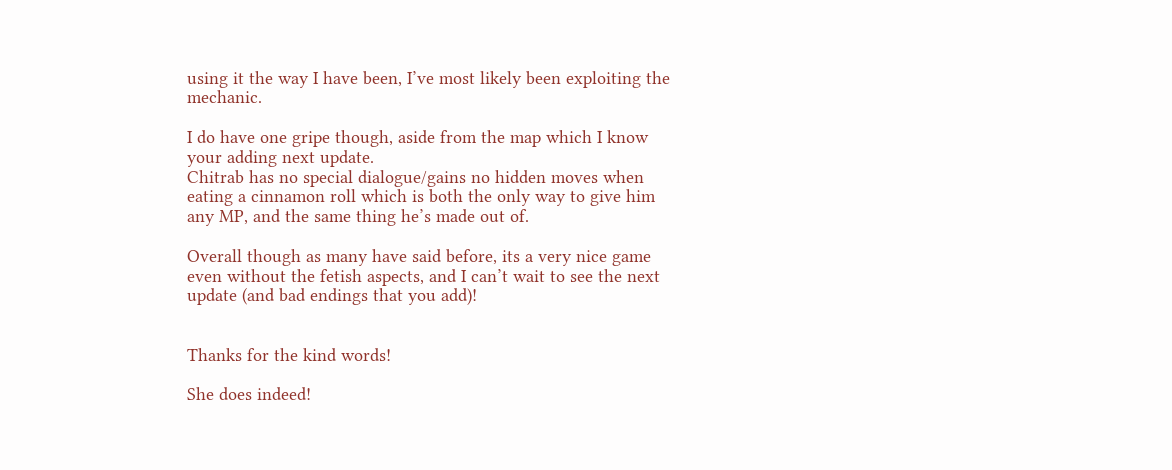using it the way I have been, I’ve most likely been exploiting the mechanic.

I do have one gripe though, aside from the map which I know your adding next update.
Chitrab has no special dialogue/gains no hidden moves when eating a cinnamon roll which is both the only way to give him any MP, and the same thing he’s made out of.

Overall though as many have said before, its a very nice game even without the fetish aspects, and I can’t wait to see the next update (and bad endings that you add)!


Thanks for the kind words!

She does indeed!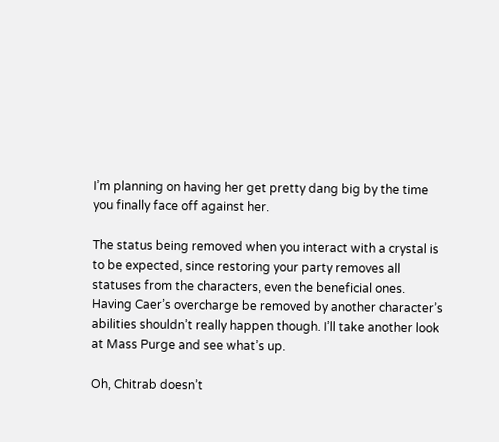I’m planning on having her get pretty dang big by the time you finally face off against her.

The status being removed when you interact with a crystal is to be expected, since restoring your party removes all statuses from the characters, even the beneficial ones. Having Caer’s overcharge be removed by another character’s abilities shouldn’t really happen though. I’ll take another look at Mass Purge and see what’s up.

Oh, Chitrab doesn’t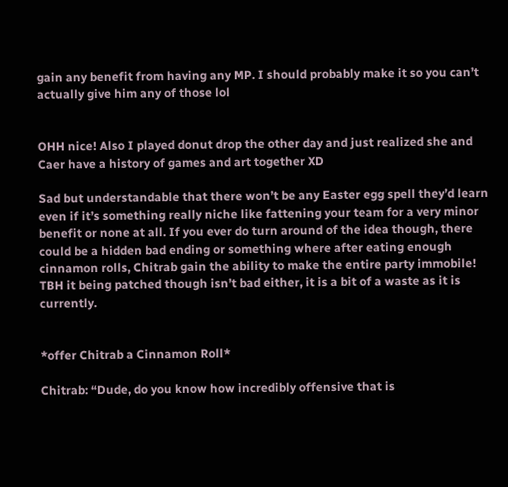gain any benefit from having any MP. I should probably make it so you can’t actually give him any of those lol


OHH nice! Also I played donut drop the other day and just realized she and Caer have a history of games and art together XD

Sad but understandable that there won’t be any Easter egg spell they’d learn even if it’s something really niche like fattening your team for a very minor benefit or none at all. If you ever do turn around of the idea though, there could be a hidden bad ending or something where after eating enough cinnamon rolls, Chitrab gain the ability to make the entire party immobile! TBH it being patched though isn’t bad either, it is a bit of a waste as it is currently.


*offer Chitrab a Cinnamon Roll*

Chitrab: “Dude, do you know how incredibly offensive that is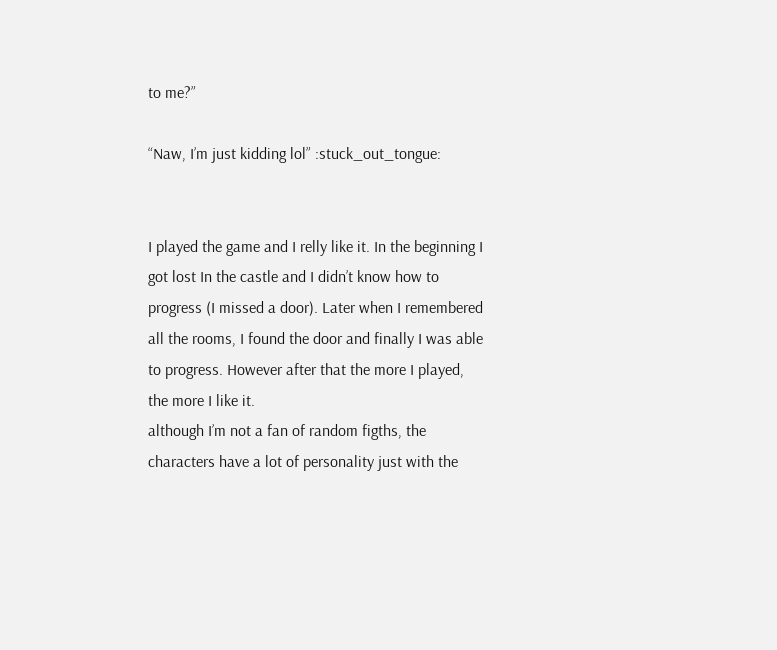to me?”

“Naw, I’m just kidding lol” :stuck_out_tongue:


I played the game and I relly like it. In the beginning I got lost In the castle and I didn’t know how to progress (I missed a door). Later when I remembered all the rooms, I found the door and finally I was able to progress. However after that the more I played, the more I like it.
although I’m not a fan of random figths, the characters have a lot of personality just with the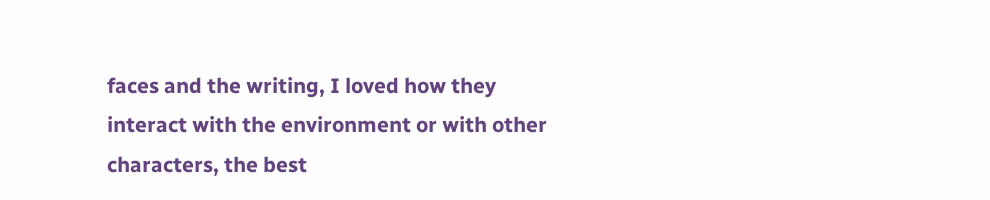faces and the writing, I loved how they interact with the environment or with other characters, the best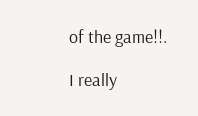of the game!!.

I really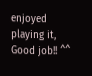enjoyed playing it, Good job!! ^^